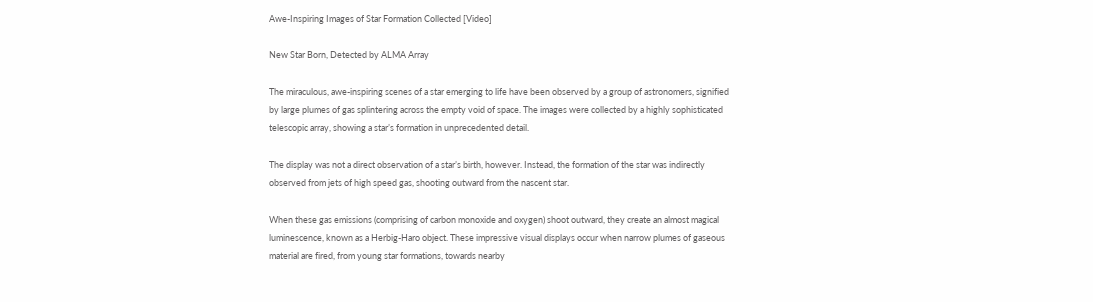Awe-Inspiring Images of Star Formation Collected [Video]

New Star Born, Detected by ALMA Array

The miraculous, awe-inspiring scenes of a star emerging to life have been observed by a group of astronomers, signified by large plumes of gas splintering across the empty void of space. The images were collected by a highly sophisticated telescopic array, showing a star’s formation in unprecedented detail.

The display was not a direct observation of a star’s birth, however. Instead, the formation of the star was indirectly observed from jets of high speed gas, shooting outward from the nascent star.

When these gas emissions (comprising of carbon monoxide and oxygen) shoot outward, they create an almost magical luminescence, known as a Herbig-Haro object. These impressive visual displays occur when narrow plumes of gaseous material are fired, from young star formations, towards nearby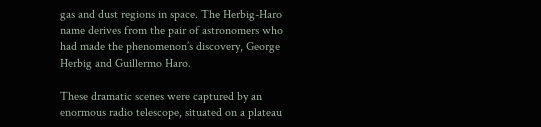gas and dust regions in space. The Herbig-Haro name derives from the pair of astronomers who had made the phenomenon’s discovery, George Herbig and Guillermo Haro.

These dramatic scenes were captured by an enormous radio telescope, situated on a plateau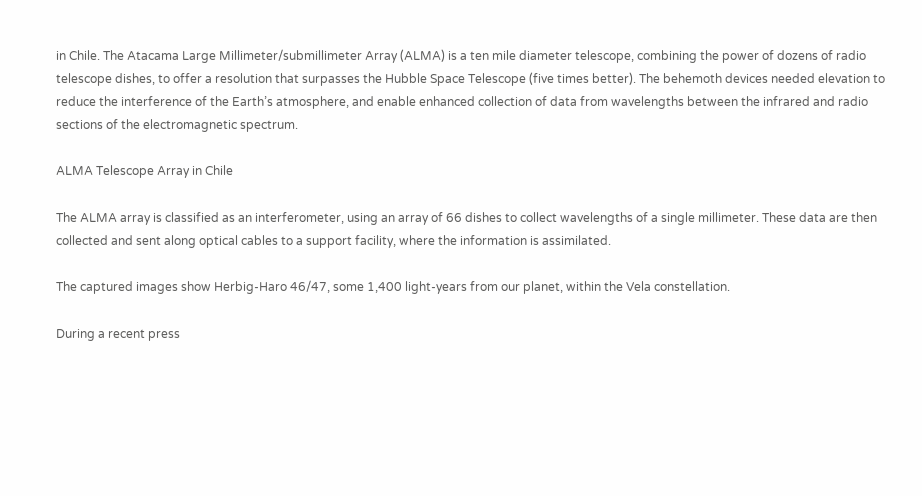in Chile. The Atacama Large Millimeter/submillimeter Array (ALMA) is a ten mile diameter telescope, combining the power of dozens of radio telescope dishes, to offer a resolution that surpasses the Hubble Space Telescope (five times better). The behemoth devices needed elevation to reduce the interference of the Earth’s atmosphere, and enable enhanced collection of data from wavelengths between the infrared and radio sections of the electromagnetic spectrum.

ALMA Telescope Array in Chile

The ALMA array is classified as an interferometer, using an array of 66 dishes to collect wavelengths of a single millimeter. These data are then collected and sent along optical cables to a support facility, where the information is assimilated.

The captured images show Herbig-Haro 46/47, some 1,400 light-years from our planet, within the Vela constellation.

During a recent press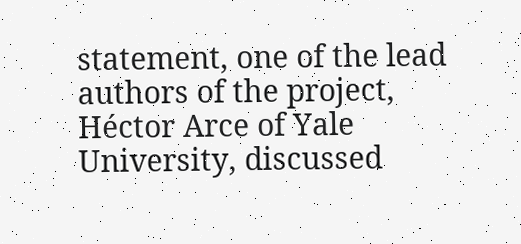statement, one of the lead authors of the project, Héctor Arce of Yale University, discussed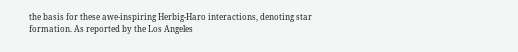the basis for these awe-inspiring Herbig-Haro interactions, denoting star formation. As reported by the Los Angeles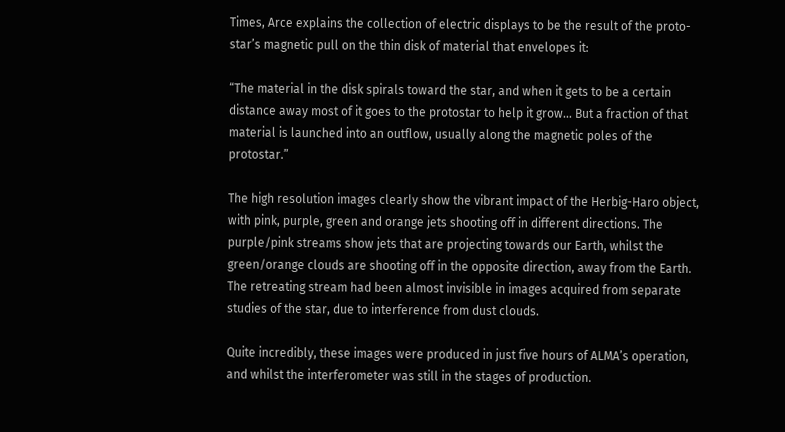Times, Arce explains the collection of electric displays to be the result of the proto-star’s magnetic pull on the thin disk of material that envelopes it:

“The material in the disk spirals toward the star, and when it gets to be a certain distance away most of it goes to the protostar to help it grow… But a fraction of that material is launched into an outflow, usually along the magnetic poles of the protostar.”

The high resolution images clearly show the vibrant impact of the Herbig-Haro object, with pink, purple, green and orange jets shooting off in different directions. The purple/pink streams show jets that are projecting towards our Earth, whilst the green/orange clouds are shooting off in the opposite direction, away from the Earth. The retreating stream had been almost invisible in images acquired from separate studies of the star, due to interference from dust clouds.

Quite incredibly, these images were produced in just five hours of ALMA’s operation, and whilst the interferometer was still in the stages of production.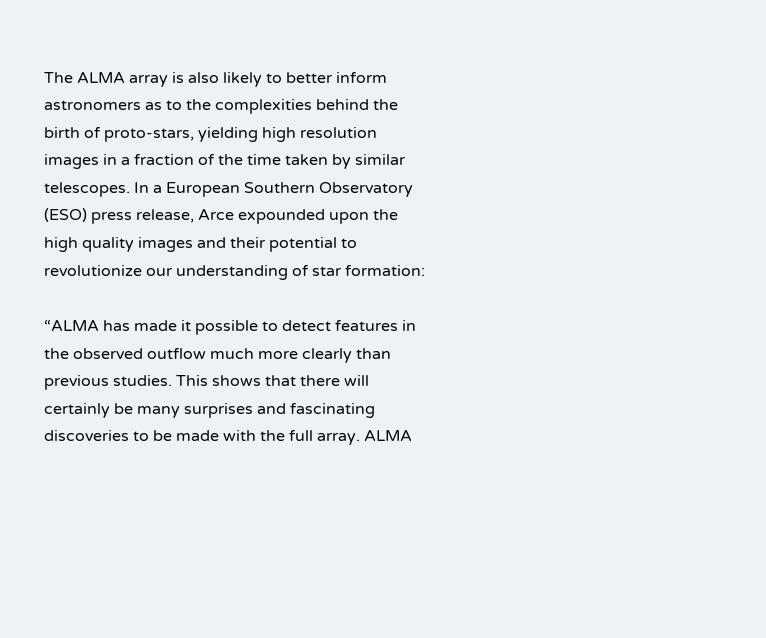The ALMA array is also likely to better inform astronomers as to the complexities behind the birth of proto-stars, yielding high resolution images in a fraction of the time taken by similar telescopes. In a European Southern Observatory (ESO) press release, Arce expounded upon the high quality images and their potential to revolutionize our understanding of star formation:

“ALMA has made it possible to detect features in the observed outflow much more clearly than previous studies. This shows that there will certainly be many surprises and fascinating discoveries to be made with the full array. ALMA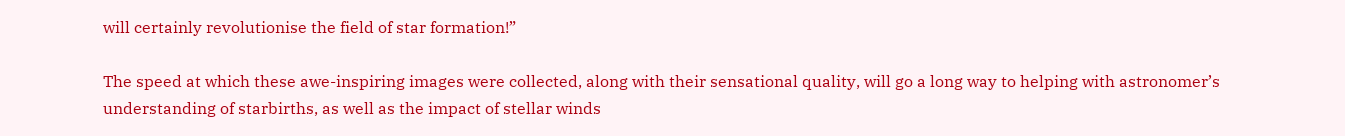will certainly revolutionise the field of star formation!”

The speed at which these awe-inspiring images were collected, along with their sensational quality, will go a long way to helping with astronomer’s understanding of starbirths, as well as the impact of stellar winds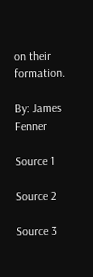on their formation.

By: James Fenner

Source 1

Source 2

Source 3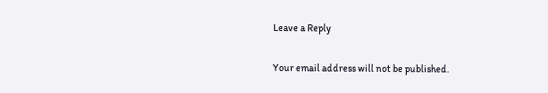Leave a Reply

Your email address will not be published.